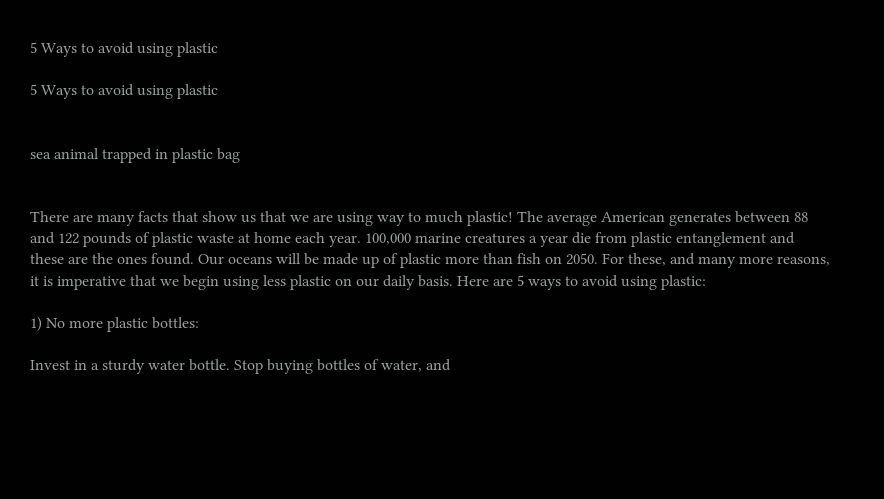5 Ways to avoid using plastic

5 Ways to avoid using plastic


sea animal trapped in plastic bag


There are many facts that show us that we are using way to much plastic! The average American generates between 88 and 122 pounds of plastic waste at home each year. 100,000 marine creatures a year die from plastic entanglement and these are the ones found. Our oceans will be made up of plastic more than fish on 2050. For these, and many more reasons, it is imperative that we begin using less plastic on our daily basis. Here are 5 ways to avoid using plastic:

1) No more plastic bottles:

Invest in a sturdy water bottle. Stop buying bottles of water, and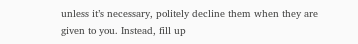unless it’s necessary, politely decline them when they are given to you. Instead, fill up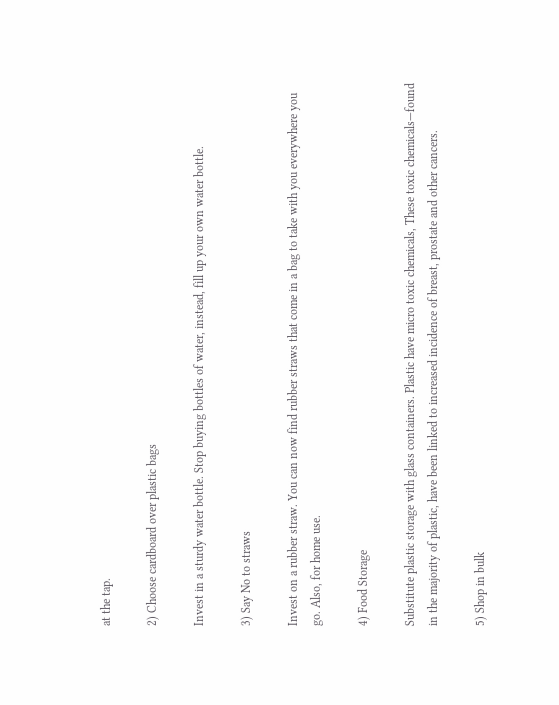at the tap.

2) Choose cardboard over plastic bags

Invest in a sturdy water bottle. Stop buying bottles of water, instead, fill up your own water bottle.

3) Say No to straws

Invest on a rubber straw. You can now find rubber straws that come in a bag to take with you everywhere you go. Also, for home use.

4) Food Storage

Substitute plastic storage with glass containers. Plastic have micro toxic chemicals, These toxic chemicals—found in the majority of plastic, have been linked to increased incidence of breast, prostate and other cancers.

5) Shop in bulk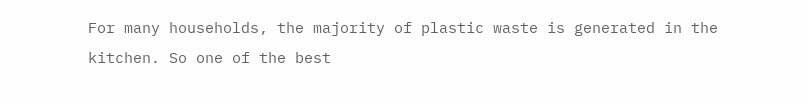For many households, the majority of plastic waste is generated in the kitchen. So one of the best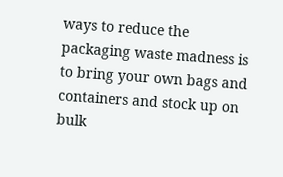ways to reduce the packaging waste madness is to bring your own bags and containers and stock up on bulk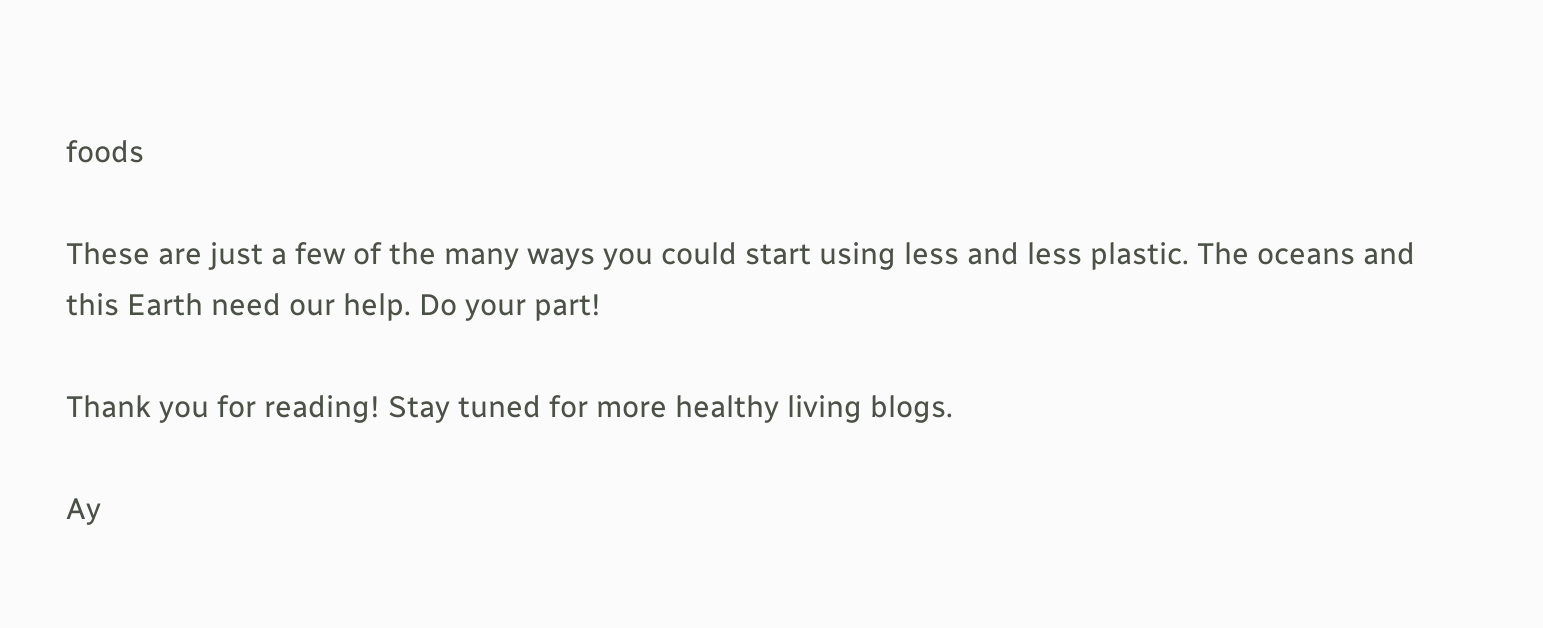foods

These are just a few of the many ways you could start using less and less plastic. The oceans and this Earth need our help. Do your part!

Thank you for reading! Stay tuned for more healthy living blogs.

Ay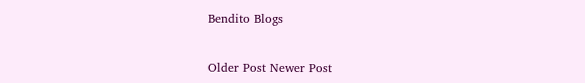Bendito Blogs


Older Post Newer Post